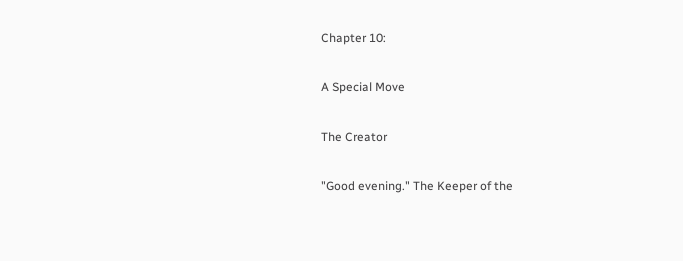Chapter 10:

A Special Move

The Creator

"Good evening." The Keeper of the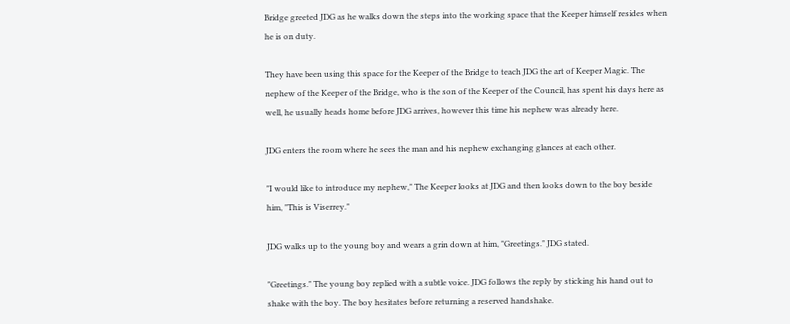Bridge greeted JDG as he walks down the steps into the working space that the Keeper himself resides when he is on duty.

They have been using this space for the Keeper of the Bridge to teach JDG the art of Keeper Magic. The nephew of the Keeper of the Bridge, who is the son of the Keeper of the Council, has spent his days here as well, he usually heads home before JDG arrives, however this time his nephew was already here.

JDG enters the room where he sees the man and his nephew exchanging glances at each other.

"I would like to introduce my nephew," The Keeper looks at JDG and then looks down to the boy beside him, "This is Viserrey."

JDG walks up to the young boy and wears a grin down at him, "Greetings." JDG stated.

"Greetings." The young boy replied with a subtle voice. JDG follows the reply by sticking his hand out to shake with the boy. The boy hesitates before returning a reserved handshake.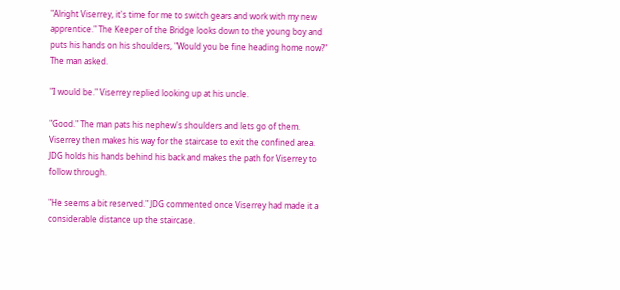"Alright Viserrey, it's time for me to switch gears and work with my new apprentice." The Keeper of the Bridge looks down to the young boy and puts his hands on his shoulders, "Would you be fine heading home now?" The man asked.

"I would be." Viserrey replied looking up at his uncle.

"Good." The man pats his nephew's shoulders and lets go of them. Viserrey then makes his way for the staircase to exit the confined area. JDG holds his hands behind his back and makes the path for Viserrey to follow through.

"He seems a bit reserved." JDG commented once Viserrey had made it a considerable distance up the staircase.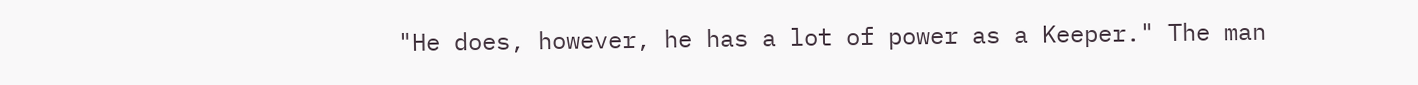"He does, however, he has a lot of power as a Keeper." The man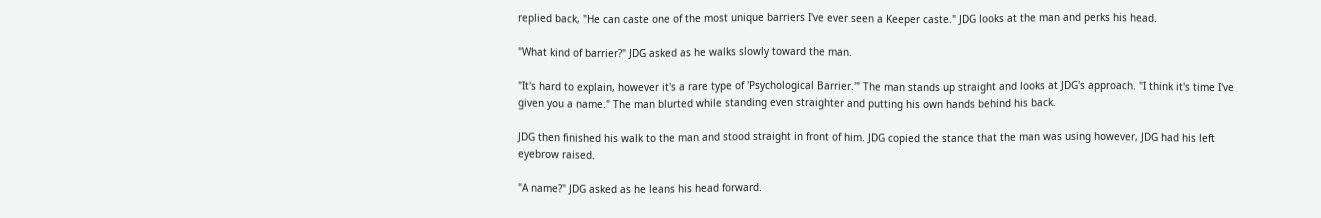replied back, "He can caste one of the most unique barriers I've ever seen a Keeper caste." JDG looks at the man and perks his head.

"What kind of barrier?" JDG asked as he walks slowly toward the man.

"It's hard to explain, however it's a rare type of 'Psychological Barrier.'" The man stands up straight and looks at JDG's approach. "I think it's time I've given you a name." The man blurted while standing even straighter and putting his own hands behind his back.

JDG then finished his walk to the man and stood straight in front of him. JDG copied the stance that the man was using however, JDG had his left eyebrow raised.

"A name?" JDG asked as he leans his head forward.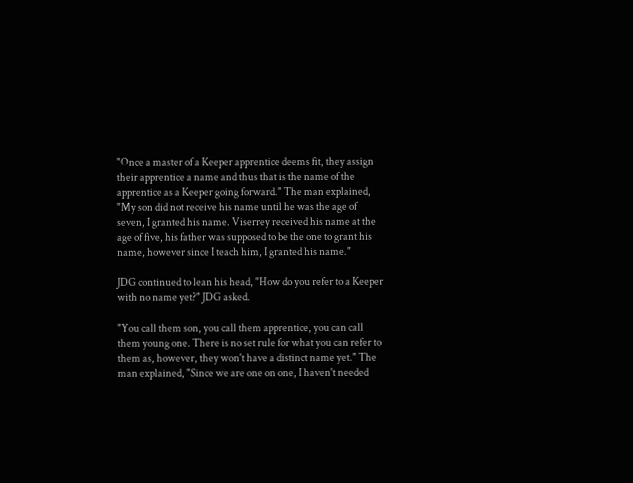"Once a master of a Keeper apprentice deems fit, they assign their apprentice a name and thus that is the name of the apprentice as a Keeper going forward." The man explained, "My son did not receive his name until he was the age of seven, I granted his name. Viserrey received his name at the age of five, his father was supposed to be the one to grant his name, however since I teach him, I granted his name."

JDG continued to lean his head, "How do you refer to a Keeper with no name yet?" JDG asked.

"You call them son, you call them apprentice, you can call them young one. There is no set rule for what you can refer to them as, however, they won't have a distinct name yet." The man explained, "Since we are one on one, I haven't needed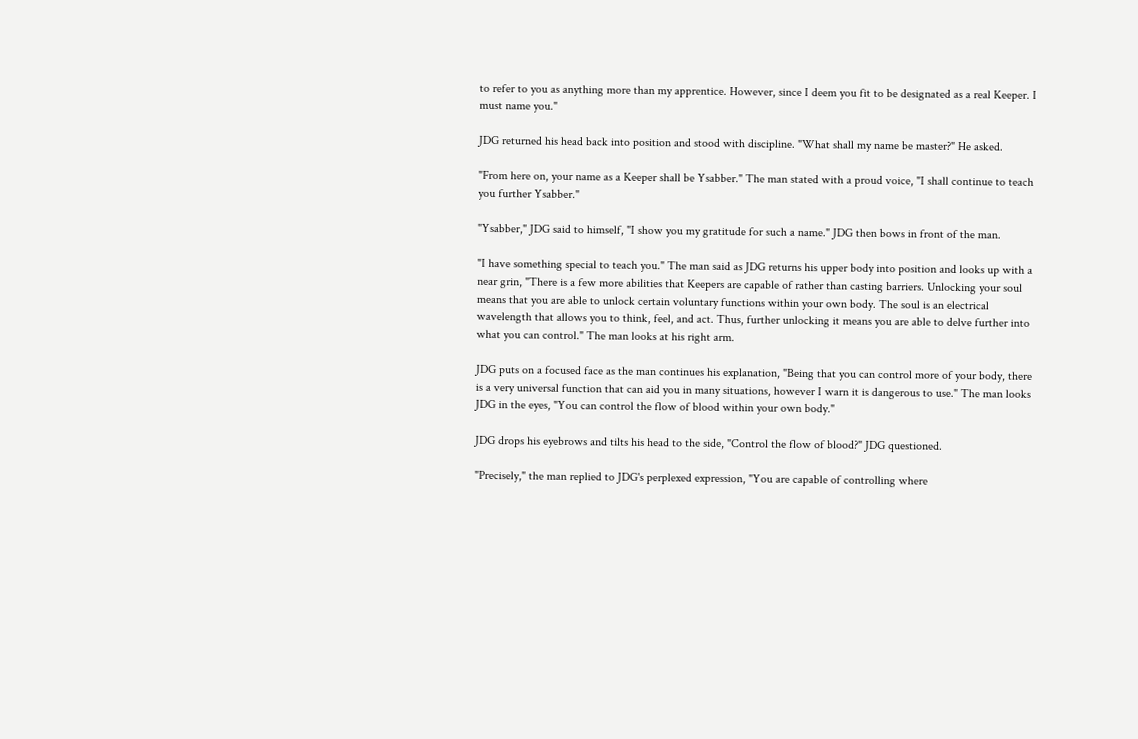to refer to you as anything more than my apprentice. However, since I deem you fit to be designated as a real Keeper. I must name you."

JDG returned his head back into position and stood with discipline. "What shall my name be master?" He asked.

"From here on, your name as a Keeper shall be Ysabber." The man stated with a proud voice, "I shall continue to teach you further Ysabber."

"Ysabber," JDG said to himself, "I show you my gratitude for such a name." JDG then bows in front of the man.

"I have something special to teach you." The man said as JDG returns his upper body into position and looks up with a near grin, "There is a few more abilities that Keepers are capable of rather than casting barriers. Unlocking your soul means that you are able to unlock certain voluntary functions within your own body. The soul is an electrical wavelength that allows you to think, feel, and act. Thus, further unlocking it means you are able to delve further into what you can control." The man looks at his right arm.

JDG puts on a focused face as the man continues his explanation, "Being that you can control more of your body, there is a very universal function that can aid you in many situations, however I warn it is dangerous to use." The man looks JDG in the eyes, "You can control the flow of blood within your own body."

JDG drops his eyebrows and tilts his head to the side, "Control the flow of blood?" JDG questioned.

"Precisely," the man replied to JDG's perplexed expression, "You are capable of controlling where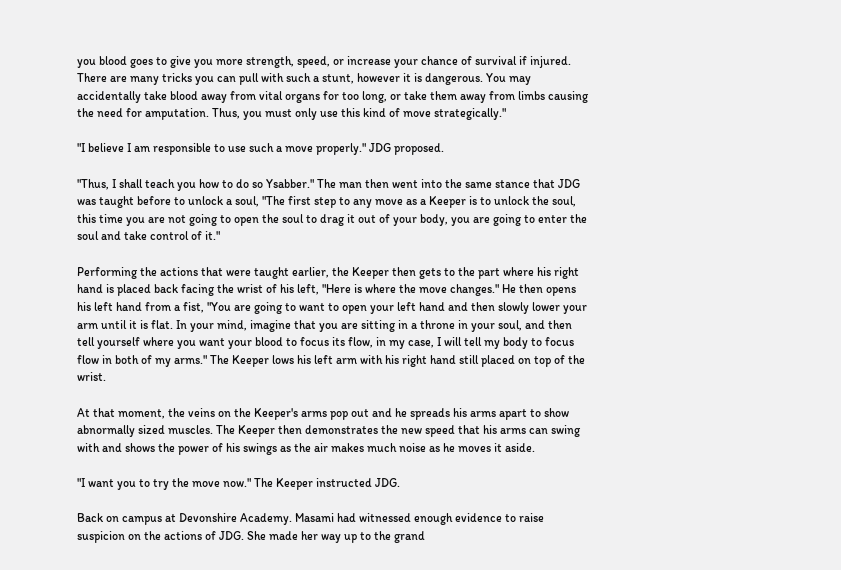you blood goes to give you more strength, speed, or increase your chance of survival if injured. There are many tricks you can pull with such a stunt, however it is dangerous. You may accidentally take blood away from vital organs for too long, or take them away from limbs causing the need for amputation. Thus, you must only use this kind of move strategically."

"I believe I am responsible to use such a move properly." JDG proposed.

"Thus, I shall teach you how to do so Ysabber." The man then went into the same stance that JDG was taught before to unlock a soul, "The first step to any move as a Keeper is to unlock the soul, this time you are not going to open the soul to drag it out of your body, you are going to enter the soul and take control of it."

Performing the actions that were taught earlier, the Keeper then gets to the part where his right hand is placed back facing the wrist of his left, "Here is where the move changes." He then opens his left hand from a fist, "You are going to want to open your left hand and then slowly lower your arm until it is flat. In your mind, imagine that you are sitting in a throne in your soul, and then tell yourself where you want your blood to focus its flow, in my case, I will tell my body to focus flow in both of my arms." The Keeper lows his left arm with his right hand still placed on top of the wrist.

At that moment, the veins on the Keeper's arms pop out and he spreads his arms apart to show abnormally sized muscles. The Keeper then demonstrates the new speed that his arms can swing with and shows the power of his swings as the air makes much noise as he moves it aside.

"I want you to try the move now." The Keeper instructed JDG.

Back on campus at Devonshire Academy. Masami had witnessed enough evidence to raise suspicion on the actions of JDG. She made her way up to the grand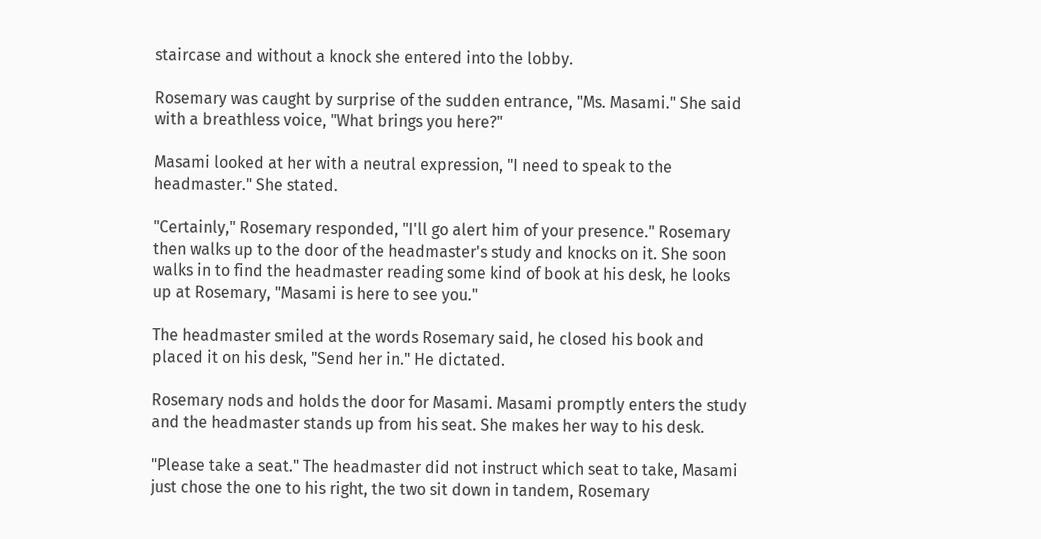staircase and without a knock she entered into the lobby.

Rosemary was caught by surprise of the sudden entrance, "Ms. Masami." She said with a breathless voice, "What brings you here?"

Masami looked at her with a neutral expression, "I need to speak to the headmaster." She stated.

"Certainly," Rosemary responded, "I'll go alert him of your presence." Rosemary then walks up to the door of the headmaster's study and knocks on it. She soon walks in to find the headmaster reading some kind of book at his desk, he looks up at Rosemary, "Masami is here to see you."

The headmaster smiled at the words Rosemary said, he closed his book and placed it on his desk, "Send her in." He dictated.

Rosemary nods and holds the door for Masami. Masami promptly enters the study and the headmaster stands up from his seat. She makes her way to his desk.

"Please take a seat." The headmaster did not instruct which seat to take, Masami just chose the one to his right, the two sit down in tandem, Rosemary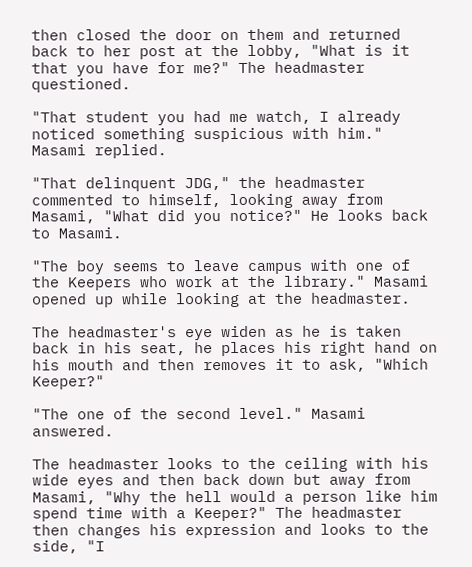then closed the door on them and returned back to her post at the lobby, "What is it that you have for me?" The headmaster questioned.

"That student you had me watch, I already noticed something suspicious with him." Masami replied.

"That delinquent JDG," the headmaster commented to himself, looking away from Masami, "What did you notice?" He looks back to Masami.

"The boy seems to leave campus with one of the Keepers who work at the library." Masami opened up while looking at the headmaster.

The headmaster's eye widen as he is taken back in his seat, he places his right hand on his mouth and then removes it to ask, "Which Keeper?"

"The one of the second level." Masami answered.

The headmaster looks to the ceiling with his wide eyes and then back down but away from Masami, "Why the hell would a person like him spend time with a Keeper?" The headmaster then changes his expression and looks to the side, "I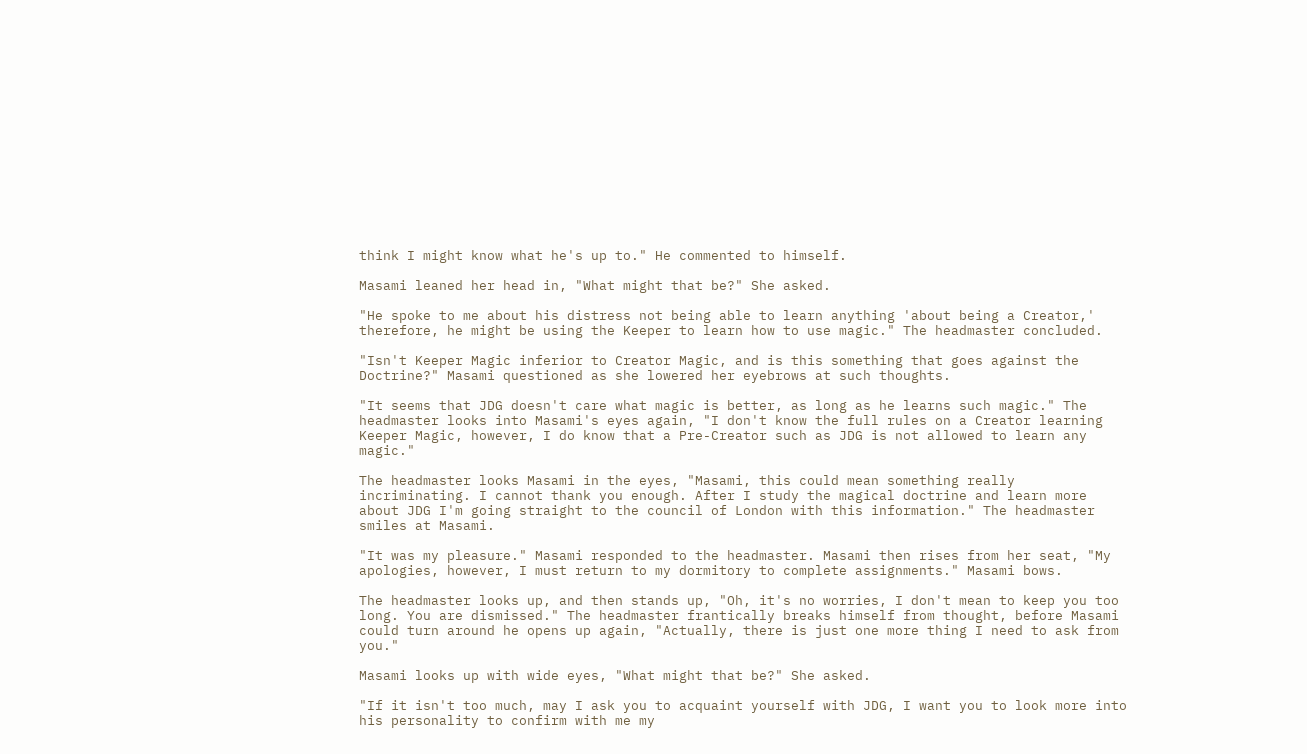think I might know what he's up to." He commented to himself.

Masami leaned her head in, "What might that be?" She asked.

"He spoke to me about his distress not being able to learn anything 'about being a Creator,' therefore, he might be using the Keeper to learn how to use magic." The headmaster concluded.

"Isn't Keeper Magic inferior to Creator Magic, and is this something that goes against the Doctrine?" Masami questioned as she lowered her eyebrows at such thoughts.

"It seems that JDG doesn't care what magic is better, as long as he learns such magic." The headmaster looks into Masami's eyes again, "I don't know the full rules on a Creator learning Keeper Magic, however, I do know that a Pre-Creator such as JDG is not allowed to learn any magic."

The headmaster looks Masami in the eyes, "Masami, this could mean something really incriminating. I cannot thank you enough. After I study the magical doctrine and learn more about JDG I'm going straight to the council of London with this information." The headmaster smiles at Masami.

"It was my pleasure." Masami responded to the headmaster. Masami then rises from her seat, "My apologies, however, I must return to my dormitory to complete assignments." Masami bows.

The headmaster looks up, and then stands up, "Oh, it's no worries, I don't mean to keep you too long. You are dismissed." The headmaster frantically breaks himself from thought, before Masami could turn around he opens up again, "Actually, there is just one more thing I need to ask from you."

Masami looks up with wide eyes, "What might that be?" She asked.

"If it isn't too much, may I ask you to acquaint yourself with JDG, I want you to look more into his personality to confirm with me my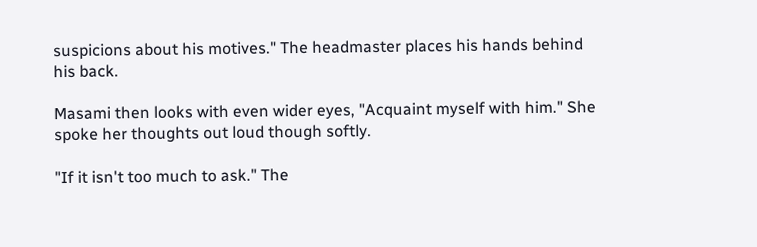suspicions about his motives." The headmaster places his hands behind his back.

Masami then looks with even wider eyes, "Acquaint myself with him." She spoke her thoughts out loud though softly.

"If it isn't too much to ask." The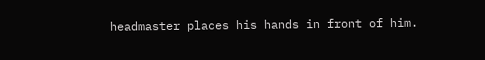headmaster places his hands in front of him.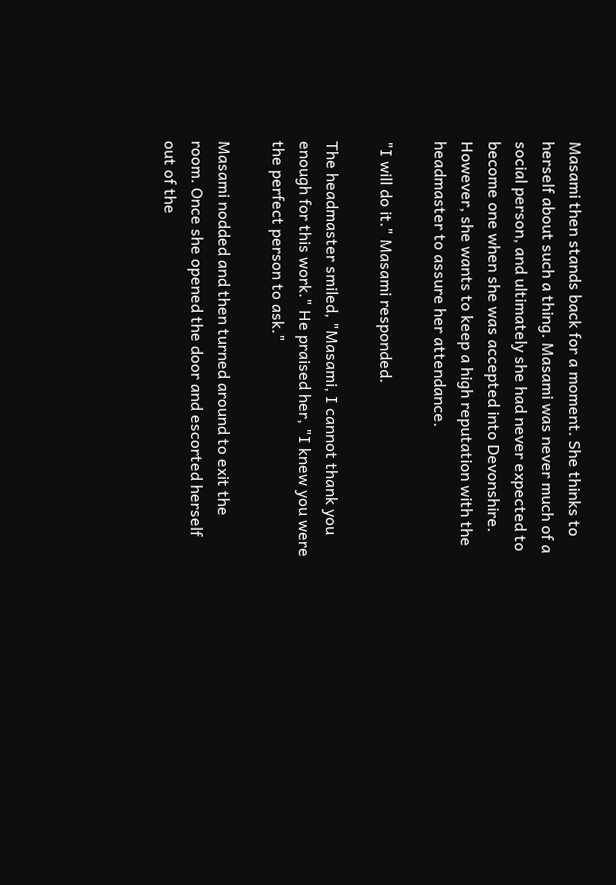Masami then stands back for a moment. She thinks to herself about such a thing. Masami was never much of a social person, and ultimately she had never expected to become one when she was accepted into Devonshire. However, she wants to keep a high reputation with the headmaster to assure her attendance.

"I will do it." Masami responded.

The headmaster smiled, "Masami, I cannot thank you enough for this work." He praised her, "I knew you were the perfect person to ask."

Masami nodded and then turned around to exit the room. Once she opened the door and escorted herself out of the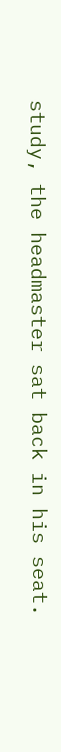study, the headmaster sat back in his seat.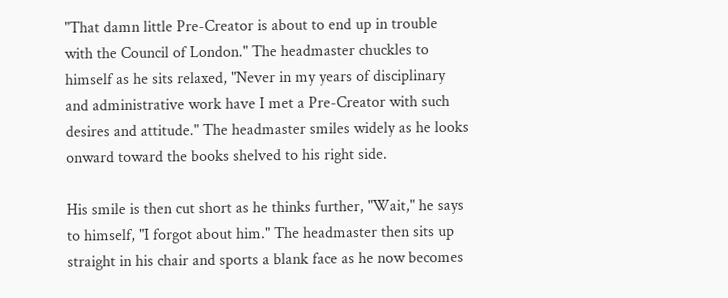"That damn little Pre-Creator is about to end up in trouble with the Council of London." The headmaster chuckles to himself as he sits relaxed, "Never in my years of disciplinary and administrative work have I met a Pre-Creator with such desires and attitude." The headmaster smiles widely as he looks onward toward the books shelved to his right side.

His smile is then cut short as he thinks further, "Wait," he says to himself, "I forgot about him." The headmaster then sits up straight in his chair and sports a blank face as he now becomes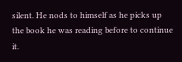silent. He nods to himself as he picks up the book he was reading before to continue it.